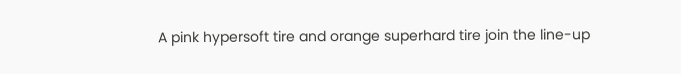A pink hypersoft tire and orange superhard tire join the line-up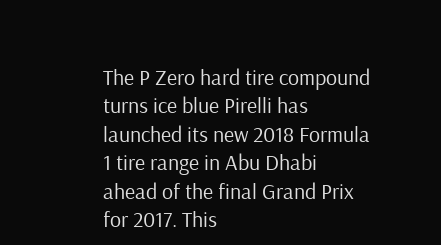The P Zero hard tire compound turns ice blue Pirelli has launched its new 2018 Formula 1 tire range in Abu Dhabi ahead of the final Grand Prix for 2017. This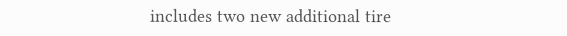includes two new additional tire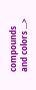compounds and colors ...>